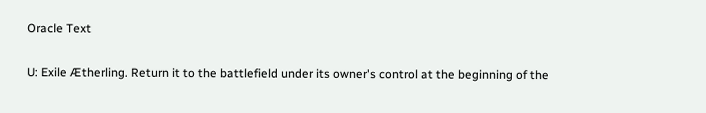Oracle Text

U: Exile Ætherling. Return it to the battlefield under its owner's control at the beginning of the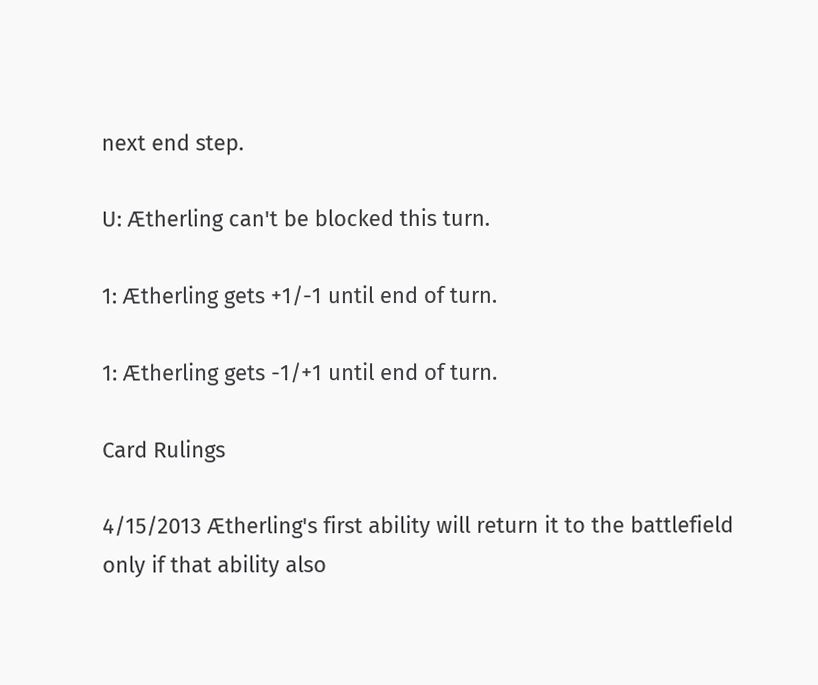next end step.

U: Ætherling can't be blocked this turn.

1: Ætherling gets +1/-1 until end of turn.

1: Ætherling gets -1/+1 until end of turn.

Card Rulings

4/15/2013 Ætherling's first ability will return it to the battlefield only if that ability also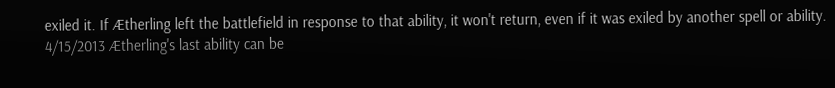exiled it. If Ætherling left the battlefield in response to that ability, it won't return, even if it was exiled by another spell or ability.
4/15/2013 Ætherling's last ability can be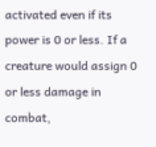activated even if its power is 0 or less. If a creature would assign 0 or less damage in combat,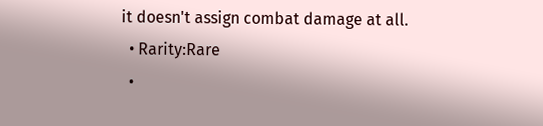it doesn't assign combat damage at all.
  • Rarity:Rare
  •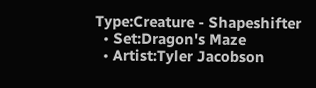Type:Creature - Shapeshifter
  • Set:Dragon's Maze
  • Artist:Tyler Jacobson